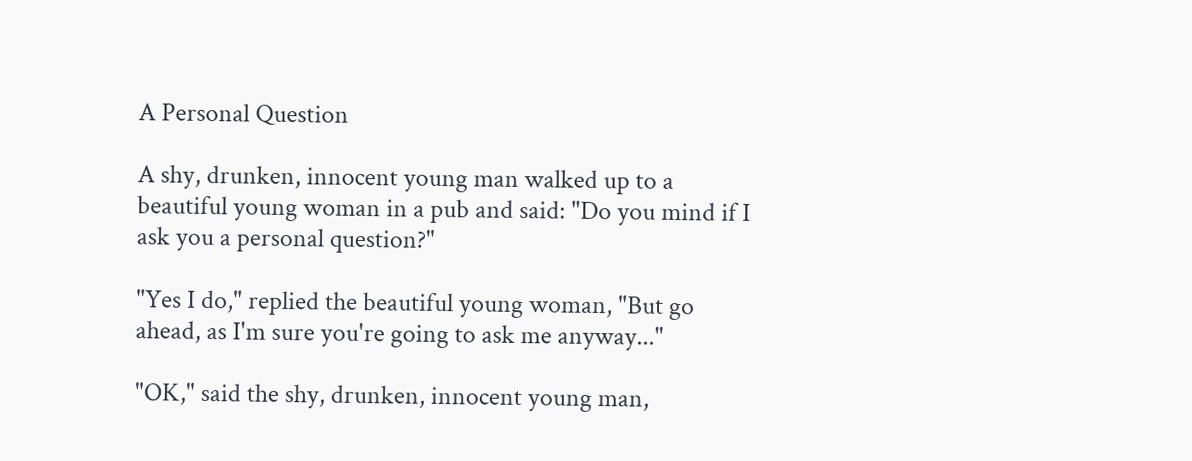A Personal Question

A shy, drunken, innocent young man walked up to a beautiful young woman in a pub and said: "Do you mind if I ask you a personal question?"

"Yes I do," replied the beautiful young woman, "But go ahead, as I'm sure you're going to ask me anyway..."

"OK," said the shy, drunken, innocent young man,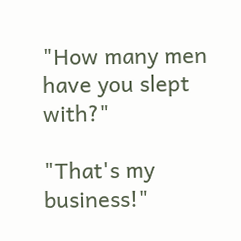"How many men have you slept with?"

"That's my business!"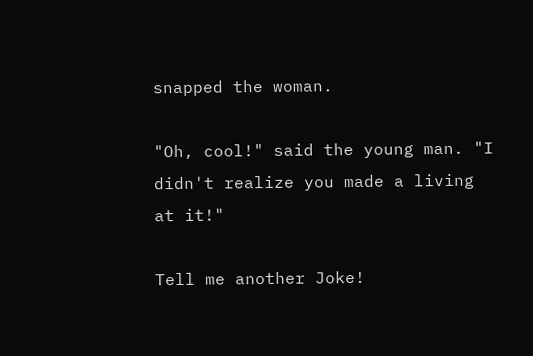snapped the woman.

"Oh, cool!" said the young man. "I didn't realize you made a living at it!"

Tell me another Joke!